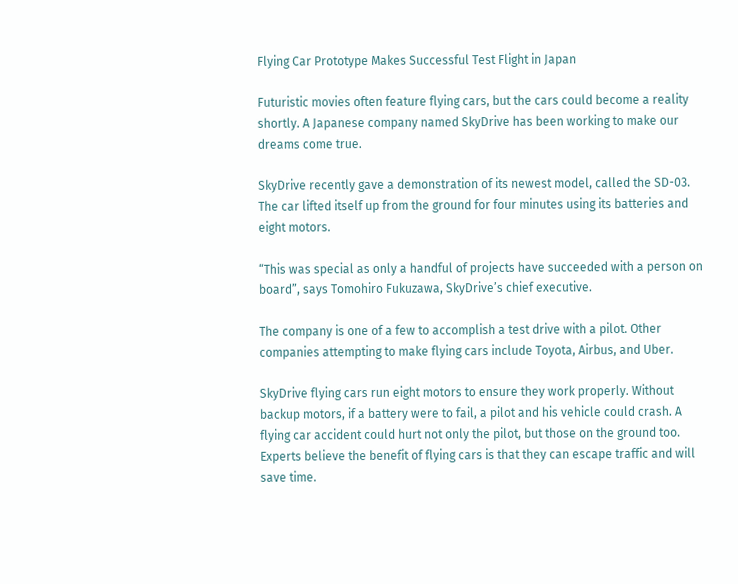Flying Car Prototype Makes Successful Test Flight in Japan

Futuristic movies often feature flying cars, but the cars could become a reality shortly. A Japanese company named SkyDrive has been working to make our dreams come true.

SkyDrive recently gave a demonstration of its newest model, called the SD-03. The car lifted itself up from the ground for four minutes using its batteries and eight motors.

“This was special as only a handful of projects have succeeded with a person on board”, says Tomohiro Fukuzawa, SkyDrive’s chief executive.

The company is one of a few to accomplish a test drive with a pilot. Other companies attempting to make flying cars include Toyota, Airbus, and Uber.

SkyDrive flying cars run eight motors to ensure they work properly. Without backup motors, if a battery were to fail, a pilot and his vehicle could crash. A flying car accident could hurt not only the pilot, but those on the ground too. Experts believe the benefit of flying cars is that they can escape traffic and will save time.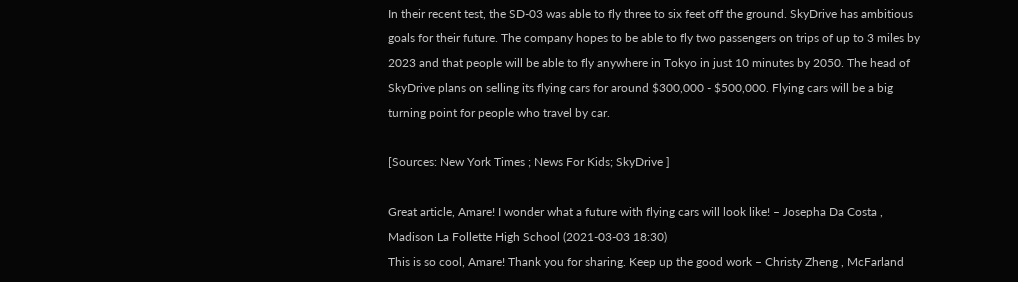In their recent test, the SD-03 was able to fly three to six feet off the ground. SkyDrive has ambitious goals for their future. The company hopes to be able to fly two passengers on trips of up to 3 miles by 2023 and that people will be able to fly anywhere in Tokyo in just 10 minutes by 2050. The head of SkyDrive plans on selling its flying cars for around $300,000 - $500,000. Flying cars will be a big turning point for people who travel by car.

[Sources: New York Times ; News For Kids; SkyDrive ]

Great article, Amare! I wonder what a future with flying cars will look like! – Josepha Da Costa , Madison La Follette High School (2021-03-03 18:30)
This is so cool, Amare! Thank you for sharing. Keep up the good work – Christy Zheng , McFarland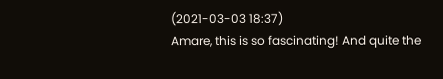(2021-03-03 18:37)
Amare, this is so fascinating! And quite the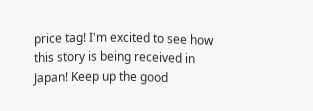price tag! I'm excited to see how this story is being received in Japan! Keep up the good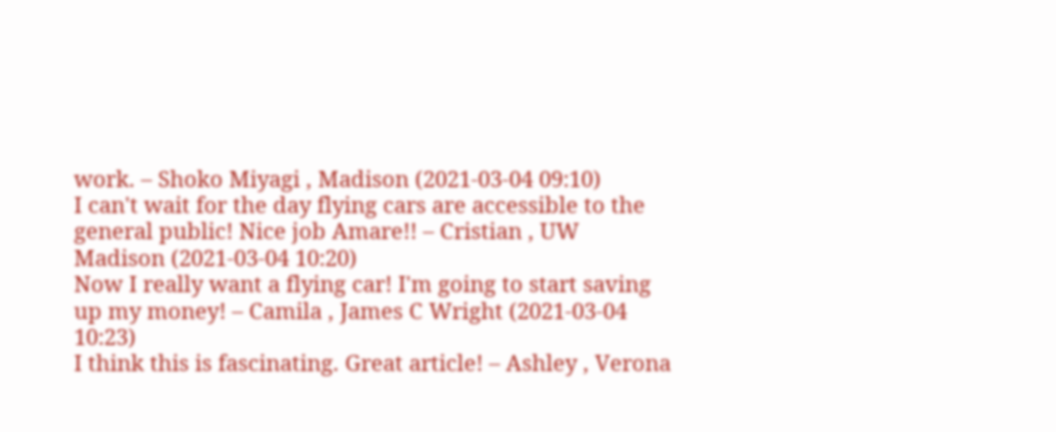work. – Shoko Miyagi , Madison (2021-03-04 09:10)
I can't wait for the day flying cars are accessible to the general public! Nice job Amare!! – Cristian , UW Madison (2021-03-04 10:20)
Now I really want a flying car! I'm going to start saving up my money! – Camila , James C Wright (2021-03-04 10:23)
I think this is fascinating. Great article! – Ashley , Verona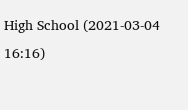High School (2021-03-04 16:16)